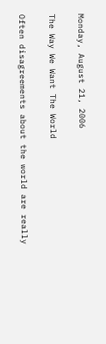Monday, August 21, 2006

The Way We Want The World

Often disagreements about the world are really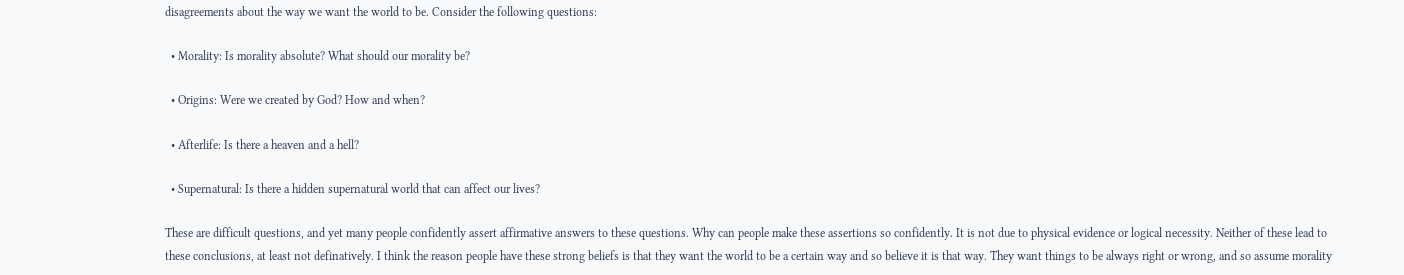disagreements about the way we want the world to be. Consider the following questions:

  • Morality: Is morality absolute? What should our morality be?

  • Origins: Were we created by God? How and when?

  • Afterlife: Is there a heaven and a hell?

  • Supernatural: Is there a hidden supernatural world that can affect our lives?

These are difficult questions, and yet many people confidently assert affirmative answers to these questions. Why can people make these assertions so confidently. It is not due to physical evidence or logical necessity. Neither of these lead to these conclusions, at least not definatively. I think the reason people have these strong beliefs is that they want the world to be a certain way and so believe it is that way. They want things to be always right or wrong, and so assume morality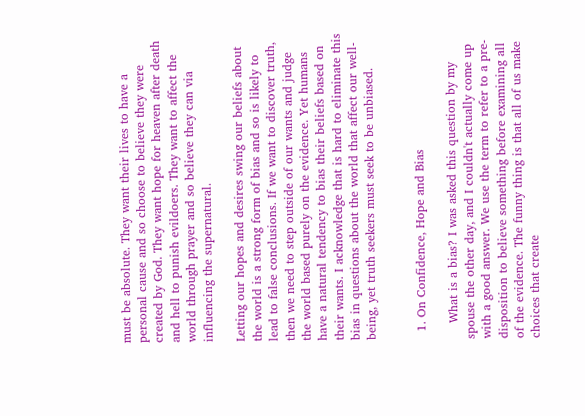must be absolute. They want their lives to have a personal cause and so choose to believe they were created by God. They want hope for heaven after death and hell to punish evildoers. They want to affect the world through prayer and so believe they can via influencing the supernatural.

Letting our hopes and desires swing our beliefs about the world is a strong form of bias and so is likely to lead to false conclusions. If we want to discover truth, then we need to step outside of our wants and judge the world based purely on the evidence. Yet humans have a natural tendency to bias their beliefs based on their wants. I acknowledge that is hard to eliminate this bias in questions about the world that affect our well-being, yet truth seekers must seek to be unbiased.


  1. On Confidence, Hope and Bias

    What is a bias? I was asked this question by my spouse the other day, and I couldn't actually come up with a good answer. We use the term to refer to a pre-disposition to believe something before examining all of the evidence. The funny thing is that all of us make choices that create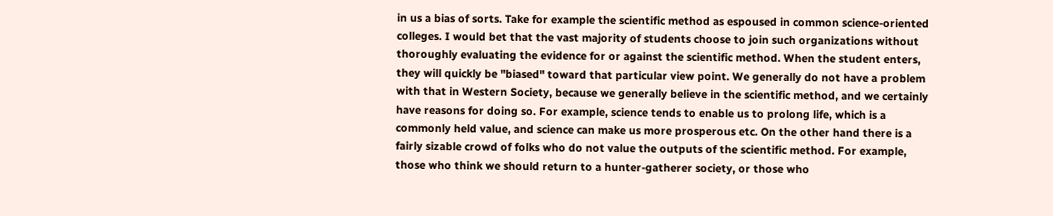in us a bias of sorts. Take for example the scientific method as espoused in common science-oriented colleges. I would bet that the vast majority of students choose to join such organizations without thoroughly evaluating the evidence for or against the scientific method. When the student enters, they will quickly be "biased" toward that particular view point. We generally do not have a problem with that in Western Society, because we generally believe in the scientific method, and we certainly have reasons for doing so. For example, science tends to enable us to prolong life, which is a commonly held value, and science can make us more prosperous etc. On the other hand there is a fairly sizable crowd of folks who do not value the outputs of the scientific method. For example, those who think we should return to a hunter-gatherer society, or those who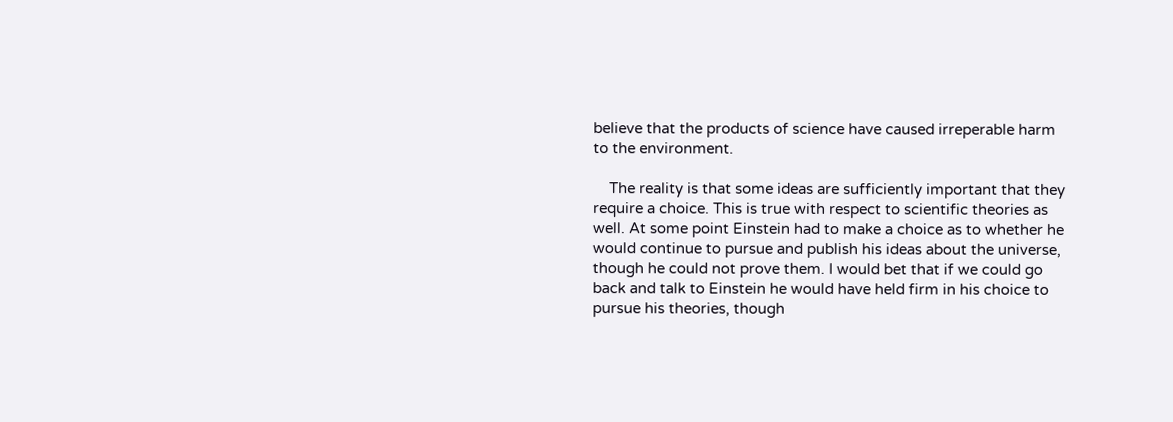believe that the products of science have caused irreperable harm to the environment.

    The reality is that some ideas are sufficiently important that they require a choice. This is true with respect to scientific theories as well. At some point Einstein had to make a choice as to whether he would continue to pursue and publish his ideas about the universe, though he could not prove them. I would bet that if we could go back and talk to Einstein he would have held firm in his choice to pursue his theories, though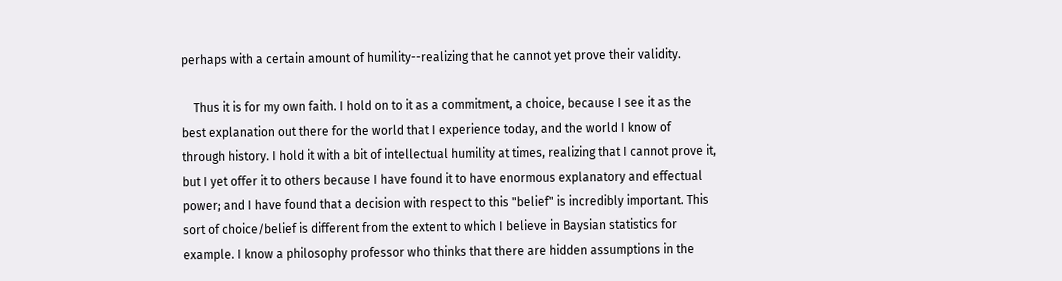perhaps with a certain amount of humility--realizing that he cannot yet prove their validity.

    Thus it is for my own faith. I hold on to it as a commitment, a choice, because I see it as the best explanation out there for the world that I experience today, and the world I know of through history. I hold it with a bit of intellectual humility at times, realizing that I cannot prove it, but I yet offer it to others because I have found it to have enormous explanatory and effectual power; and I have found that a decision with respect to this "belief" is incredibly important. This sort of choice/belief is different from the extent to which I believe in Baysian statistics for example. I know a philosophy professor who thinks that there are hidden assumptions in the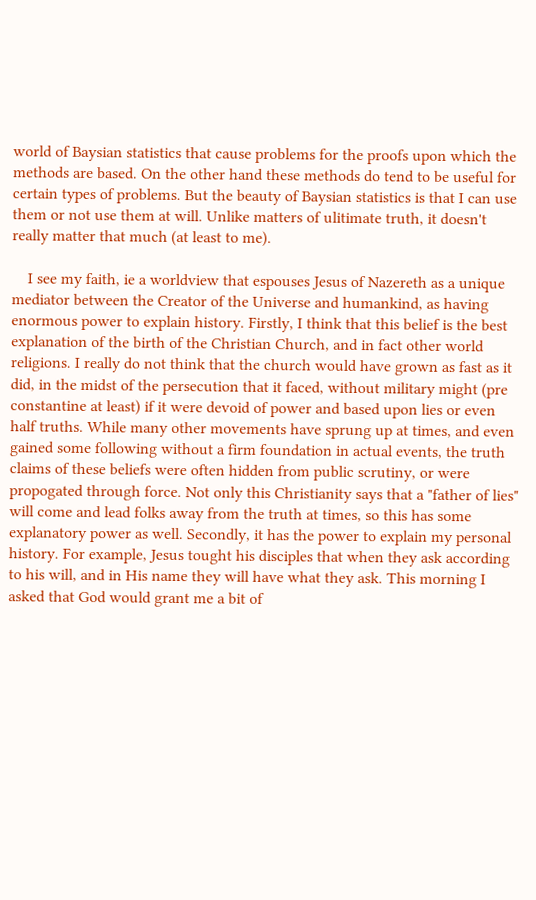world of Baysian statistics that cause problems for the proofs upon which the methods are based. On the other hand these methods do tend to be useful for certain types of problems. But the beauty of Baysian statistics is that I can use them or not use them at will. Unlike matters of ulitimate truth, it doesn't really matter that much (at least to me).

    I see my faith, ie a worldview that espouses Jesus of Nazereth as a unique mediator between the Creator of the Universe and humankind, as having enormous power to explain history. Firstly, I think that this belief is the best explanation of the birth of the Christian Church, and in fact other world religions. I really do not think that the church would have grown as fast as it did, in the midst of the persecution that it faced, without military might (pre constantine at least) if it were devoid of power and based upon lies or even half truths. While many other movements have sprung up at times, and even gained some following without a firm foundation in actual events, the truth claims of these beliefs were often hidden from public scrutiny, or were propogated through force. Not only this Christianity says that a "father of lies" will come and lead folks away from the truth at times, so this has some explanatory power as well. Secondly, it has the power to explain my personal history. For example, Jesus tought his disciples that when they ask according to his will, and in His name they will have what they ask. This morning I asked that God would grant me a bit of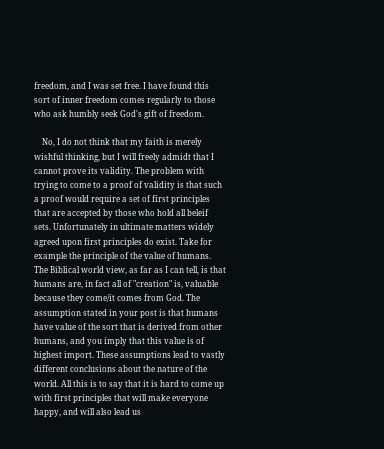freedom, and I was set free. I have found this sort of inner freedom comes regularly to those who ask humbly seek God's gift of freedom.

    No, I do not think that my faith is merely wishful thinking, but I will freely admidt that I cannot prove its validity. The problem with trying to come to a proof of validity is that such a proof would require a set of first principles that are accepted by those who hold all beleif sets. Unfortunately in ultimate matters widely agreed upon first principles do exist. Take for example the principle of the value of humans. The Biblical world view, as far as I can tell, is that humans are, in fact all of "creation" is, valuable because they come/it comes from God. The assumption stated in your post is that humans have value of the sort that is derived from other humans, and you imply that this value is of highest import. These assumptions lead to vastly different conclusions about the nature of the world. All this is to say that it is hard to come up with first principles that will make everyone happy, and will also lead us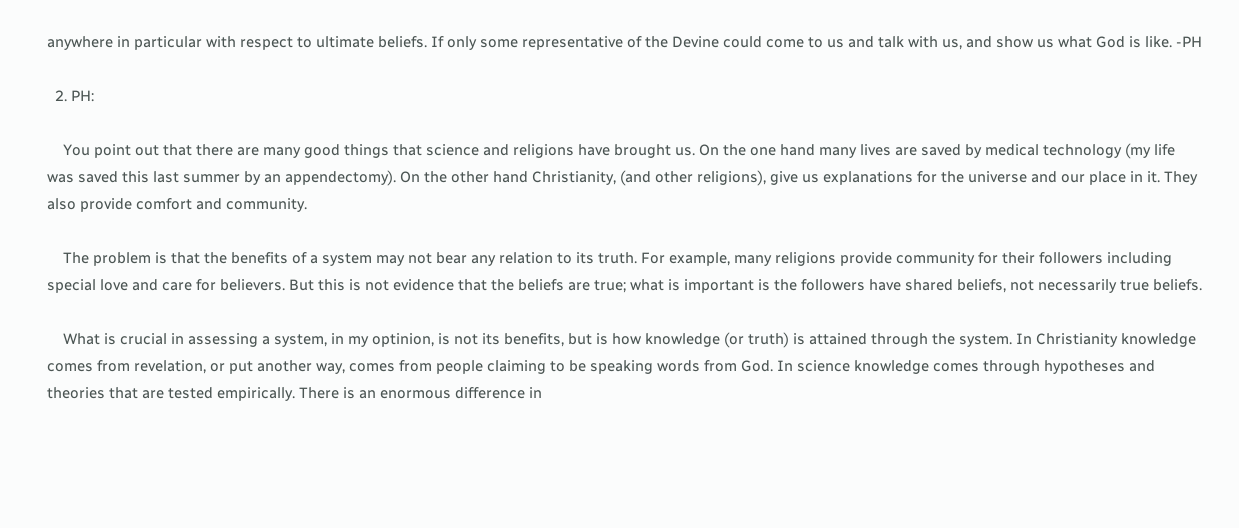anywhere in particular with respect to ultimate beliefs. If only some representative of the Devine could come to us and talk with us, and show us what God is like. -PH

  2. PH:

    You point out that there are many good things that science and religions have brought us. On the one hand many lives are saved by medical technology (my life was saved this last summer by an appendectomy). On the other hand Christianity, (and other religions), give us explanations for the universe and our place in it. They also provide comfort and community.

    The problem is that the benefits of a system may not bear any relation to its truth. For example, many religions provide community for their followers including special love and care for believers. But this is not evidence that the beliefs are true; what is important is the followers have shared beliefs, not necessarily true beliefs.

    What is crucial in assessing a system, in my optinion, is not its benefits, but is how knowledge (or truth) is attained through the system. In Christianity knowledge comes from revelation, or put another way, comes from people claiming to be speaking words from God. In science knowledge comes through hypotheses and theories that are tested empirically. There is an enormous difference in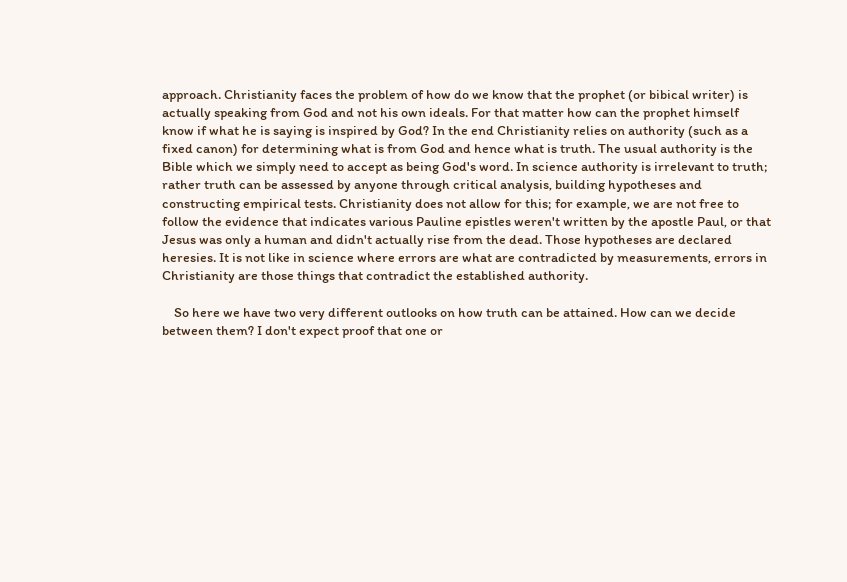approach. Christianity faces the problem of how do we know that the prophet (or bibical writer) is actually speaking from God and not his own ideals. For that matter how can the prophet himself know if what he is saying is inspired by God? In the end Christianity relies on authority (such as a fixed canon) for determining what is from God and hence what is truth. The usual authority is the Bible which we simply need to accept as being God's word. In science authority is irrelevant to truth; rather truth can be assessed by anyone through critical analysis, building hypotheses and constructing empirical tests. Christianity does not allow for this; for example, we are not free to follow the evidence that indicates various Pauline epistles weren't written by the apostle Paul, or that Jesus was only a human and didn't actually rise from the dead. Those hypotheses are declared heresies. It is not like in science where errors are what are contradicted by measurements, errors in Christianity are those things that contradict the established authority.

    So here we have two very different outlooks on how truth can be attained. How can we decide between them? I don't expect proof that one or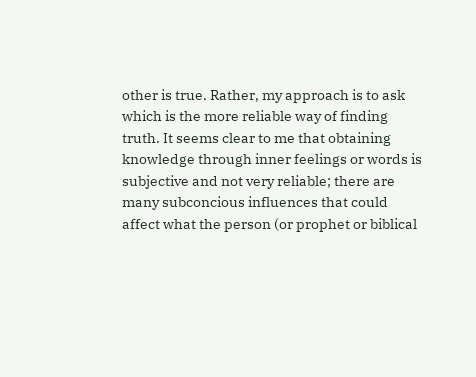other is true. Rather, my approach is to ask which is the more reliable way of finding truth. It seems clear to me that obtaining knowledge through inner feelings or words is subjective and not very reliable; there are many subconcious influences that could affect what the person (or prophet or biblical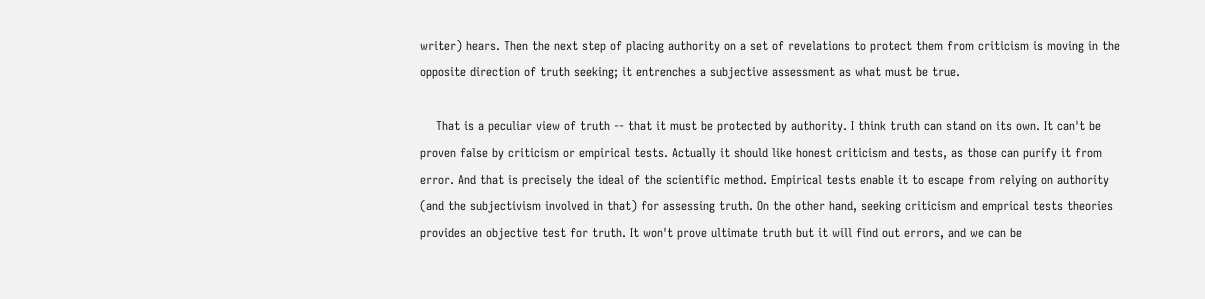writer) hears. Then the next step of placing authority on a set of revelations to protect them from criticism is moving in the opposite direction of truth seeking; it entrenches a subjective assessment as what must be true.

    That is a peculiar view of truth -- that it must be protected by authority. I think truth can stand on its own. It can't be proven false by criticism or empirical tests. Actually it should like honest criticism and tests, as those can purify it from error. And that is precisely the ideal of the scientific method. Empirical tests enable it to escape from relying on authority (and the subjectivism involved in that) for assessing truth. On the other hand, seeking criticism and emprical tests theories provides an objective test for truth. It won't prove ultimate truth but it will find out errors, and we can be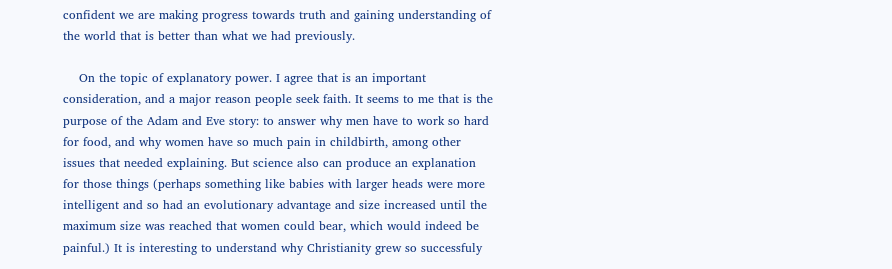confident we are making progress towards truth and gaining understanding of the world that is better than what we had previously.

    On the topic of explanatory power. I agree that is an important consideration, and a major reason people seek faith. It seems to me that is the purpose of the Adam and Eve story: to answer why men have to work so hard for food, and why women have so much pain in childbirth, among other issues that needed explaining. But science also can produce an explanation for those things (perhaps something like babies with larger heads were more intelligent and so had an evolutionary advantage and size increased until the maximum size was reached that women could bear, which would indeed be painful.) It is interesting to understand why Christianity grew so successfuly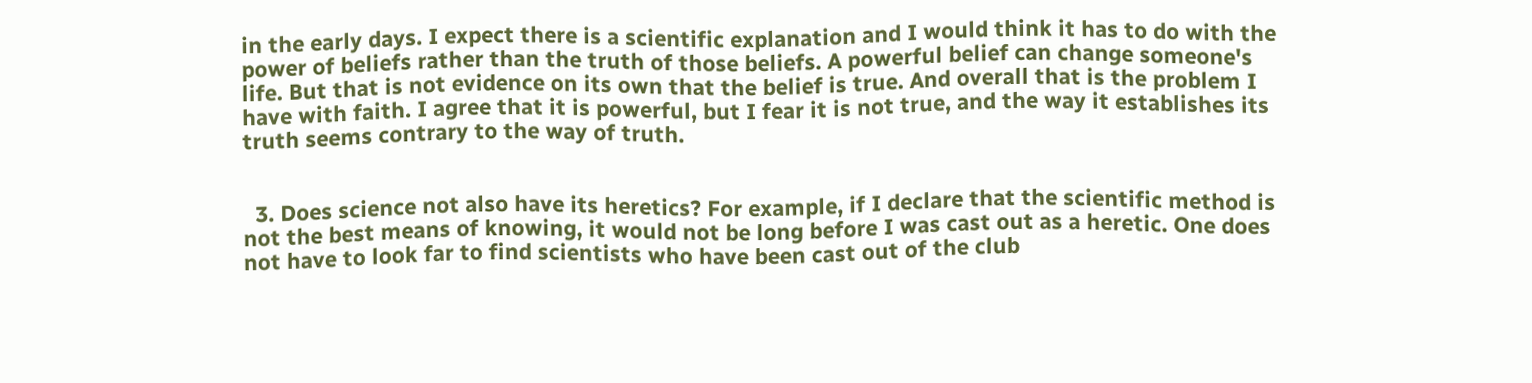in the early days. I expect there is a scientific explanation and I would think it has to do with the power of beliefs rather than the truth of those beliefs. A powerful belief can change someone's life. But that is not evidence on its own that the belief is true. And overall that is the problem I have with faith. I agree that it is powerful, but I fear it is not true, and the way it establishes its truth seems contrary to the way of truth.


  3. Does science not also have its heretics? For example, if I declare that the scientific method is not the best means of knowing, it would not be long before I was cast out as a heretic. One does not have to look far to find scientists who have been cast out of the club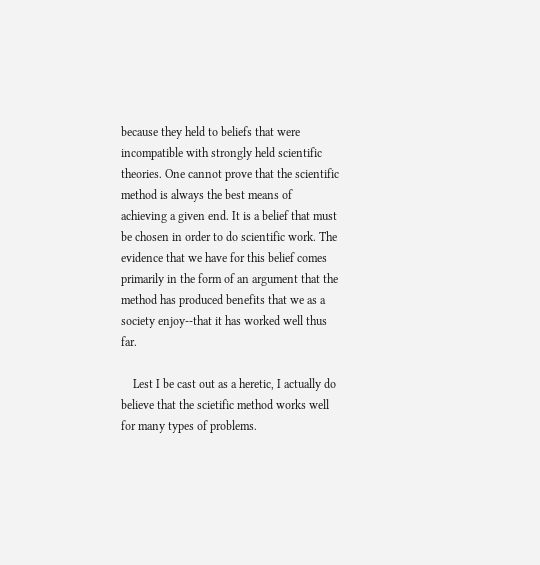because they held to beliefs that were incompatible with strongly held scientific theories. One cannot prove that the scientific method is always the best means of achieving a given end. It is a belief that must be chosen in order to do scientific work. The evidence that we have for this belief comes primarily in the form of an argument that the method has produced benefits that we as a society enjoy--that it has worked well thus far.

    Lest I be cast out as a heretic, I actually do believe that the scietific method works well for many types of problems.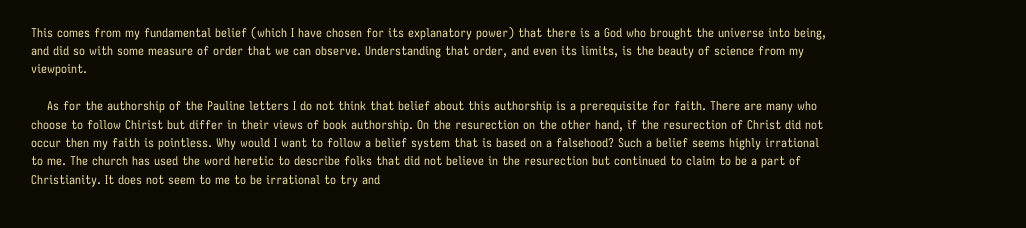This comes from my fundamental belief (which I have chosen for its explanatory power) that there is a God who brought the universe into being, and did so with some measure of order that we can observe. Understanding that order, and even its limits, is the beauty of science from my viewpoint.

    As for the authorship of the Pauline letters I do not think that belief about this authorship is a prerequisite for faith. There are many who choose to follow Chirist but differ in their views of book authorship. On the resurection on the other hand, if the resurection of Christ did not occur then my faith is pointless. Why would I want to follow a belief system that is based on a falsehood? Such a belief seems highly irrational to me. The church has used the word heretic to describe folks that did not believe in the resurection but continued to claim to be a part of Christianity. It does not seem to me to be irrational to try and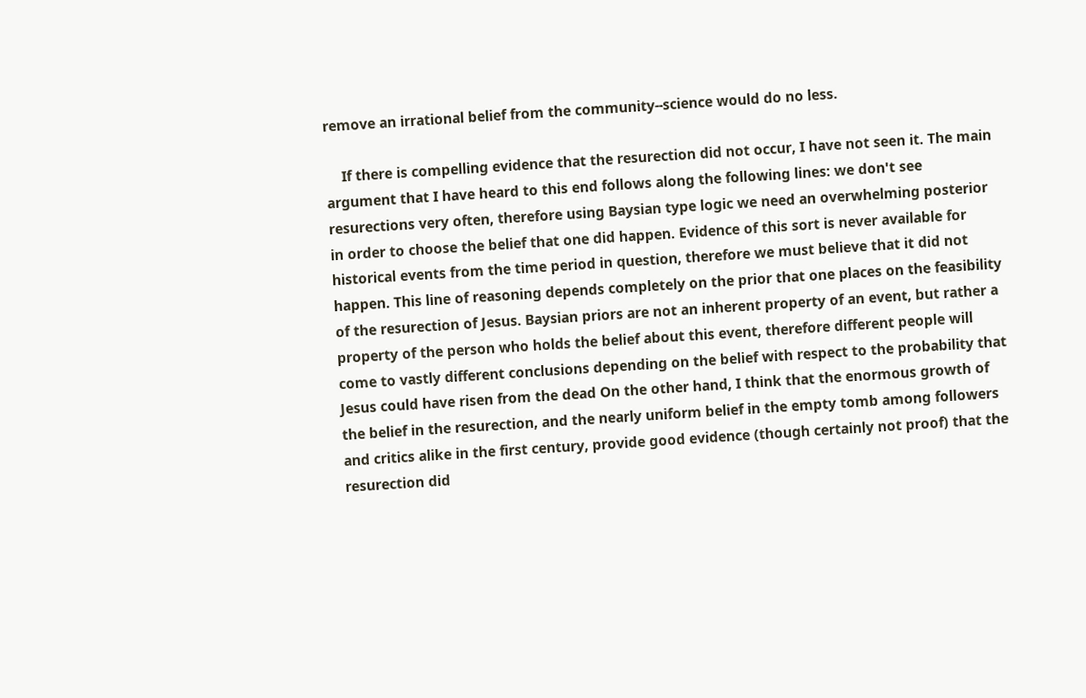remove an irrational belief from the community--science would do no less.

    If there is compelling evidence that the resurection did not occur, I have not seen it. The main argument that I have heard to this end follows along the following lines: we don't see resurections very often, therefore using Baysian type logic we need an overwhelming posterior in order to choose the belief that one did happen. Evidence of this sort is never available for historical events from the time period in question, therefore we must believe that it did not happen. This line of reasoning depends completely on the prior that one places on the feasibility of the resurection of Jesus. Baysian priors are not an inherent property of an event, but rather a property of the person who holds the belief about this event, therefore different people will come to vastly different conclusions depending on the belief with respect to the probability that Jesus could have risen from the dead On the other hand, I think that the enormous growth of the belief in the resurection, and the nearly uniform belief in the empty tomb among followers and critics alike in the first century, provide good evidence (though certainly not proof) that the resurection did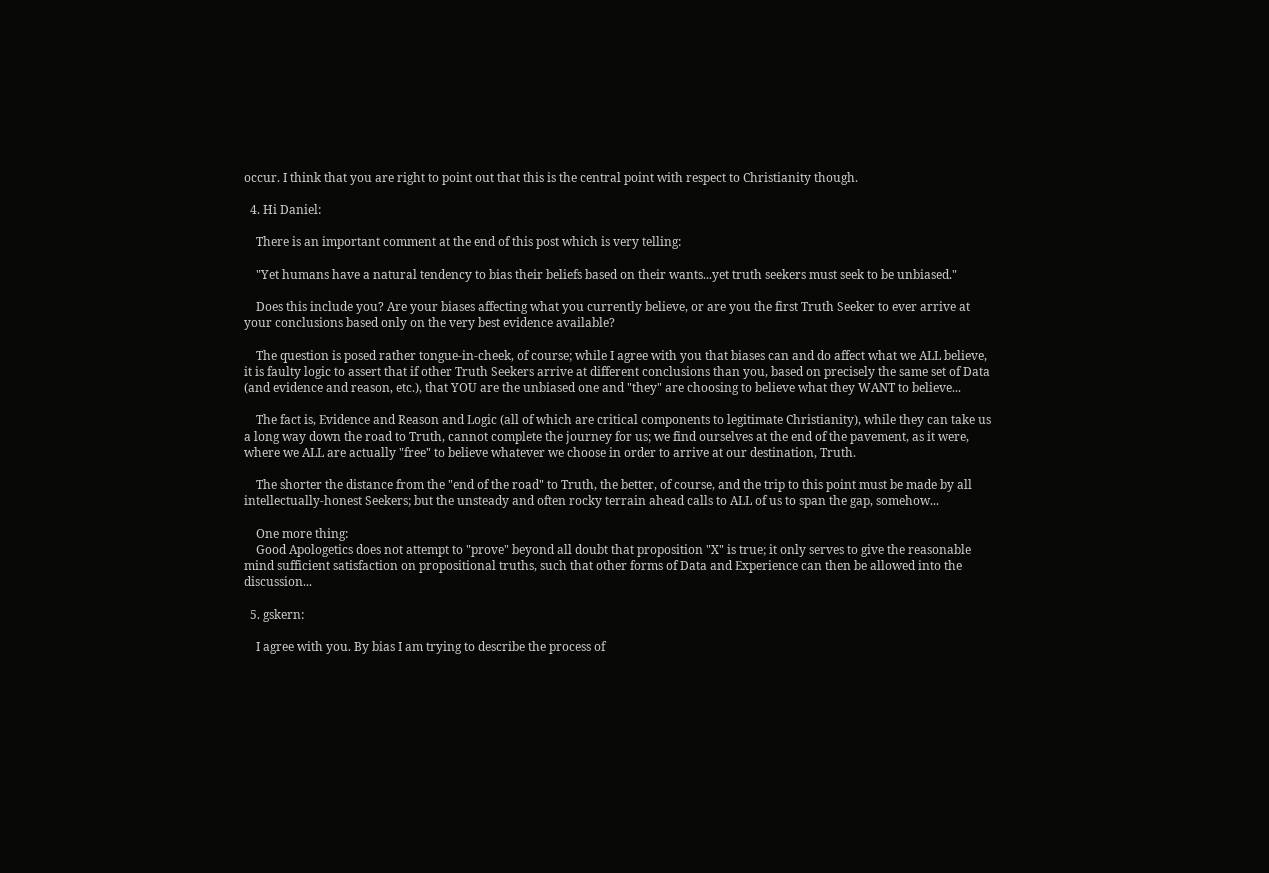occur. I think that you are right to point out that this is the central point with respect to Christianity though.

  4. Hi Daniel:

    There is an important comment at the end of this post which is very telling:

    "Yet humans have a natural tendency to bias their beliefs based on their wants...yet truth seekers must seek to be unbiased."

    Does this include you? Are your biases affecting what you currently believe, or are you the first Truth Seeker to ever arrive at your conclusions based only on the very best evidence available?

    The question is posed rather tongue-in-cheek, of course; while I agree with you that biases can and do affect what we ALL believe, it is faulty logic to assert that if other Truth Seekers arrive at different conclusions than you, based on precisely the same set of Data (and evidence and reason, etc.), that YOU are the unbiased one and "they" are choosing to believe what they WANT to believe...

    The fact is, Evidence and Reason and Logic (all of which are critical components to legitimate Christianity), while they can take us a long way down the road to Truth, cannot complete the journey for us; we find ourselves at the end of the pavement, as it were, where we ALL are actually "free" to believe whatever we choose in order to arrive at our destination, Truth.

    The shorter the distance from the "end of the road" to Truth, the better, of course, and the trip to this point must be made by all intellectually-honest Seekers; but the unsteady and often rocky terrain ahead calls to ALL of us to span the gap, somehow...

    One more thing:
    Good Apologetics does not attempt to "prove" beyond all doubt that proposition "X" is true; it only serves to give the reasonable mind sufficient satisfaction on propositional truths, such that other forms of Data and Experience can then be allowed into the discussion...

  5. gskern:

    I agree with you. By bias I am trying to describe the process of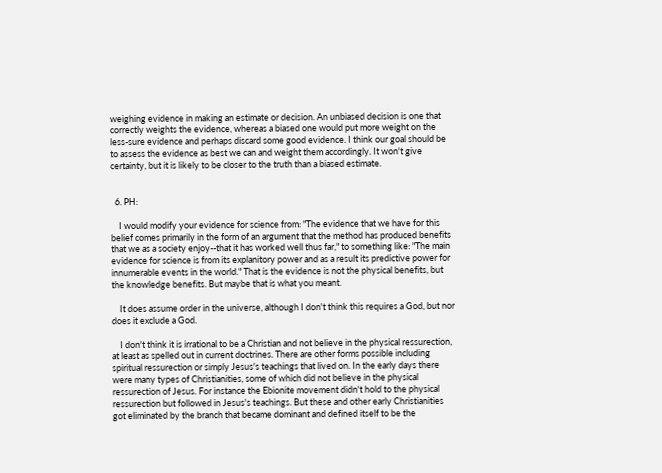weighing evidence in making an estimate or decision. An unbiased decision is one that correctly weights the evidence, whereas a biased one would put more weight on the less-sure evidence and perhaps discard some good evidence. I think our goal should be to assess the evidence as best we can and weight them accordingly. It won't give certainty, but it is likely to be closer to the truth than a biased estimate.


  6. PH:

    I would modify your evidence for science from: "The evidence that we have for this belief comes primarily in the form of an argument that the method has produced benefits that we as a society enjoy--that it has worked well thus far," to something like: "The main evidence for science is from its explanitory power and as a result its predictive power for innumerable events in the world." That is the evidence is not the physical benefits, but the knowledge benefits. But maybe that is what you meant.

    It does assume order in the universe, although I don't think this requires a God, but nor does it exclude a God.

    I don't think it is irrational to be a Christian and not believe in the physical ressurection, at least as spelled out in current doctrines. There are other forms possible including spiritual ressurection or simply Jesus's teachings that lived on. In the early days there were many types of Christianities, some of which did not believe in the physical ressurection of Jesus. For instance the Ebionite movement didn't hold to the physical ressurection but followed in Jesus's teachings. But these and other early Christianities got eliminated by the branch that became dominant and defined itself to be the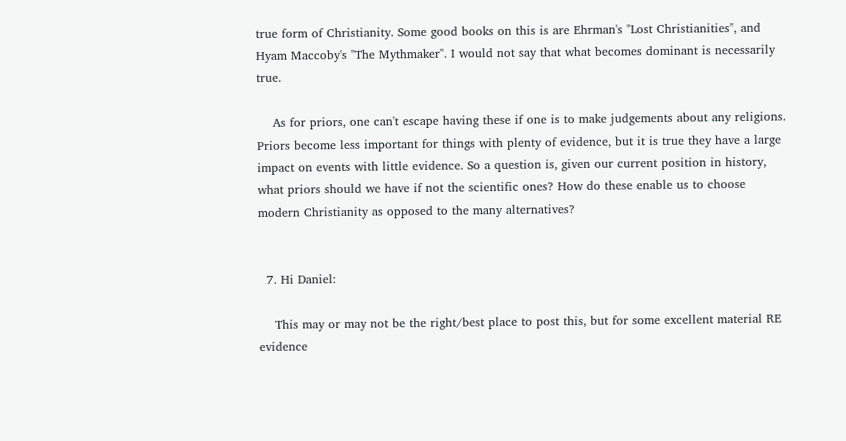true form of Christianity. Some good books on this is are Ehrman's "Lost Christianities", and Hyam Maccoby's "The Mythmaker". I would not say that what becomes dominant is necessarily true.

    As for priors, one can't escape having these if one is to make judgements about any religions. Priors become less important for things with plenty of evidence, but it is true they have a large impact on events with little evidence. So a question is, given our current position in history, what priors should we have if not the scientific ones? How do these enable us to choose modern Christianity as opposed to the many alternatives?


  7. Hi Daniel:

    This may or may not be the right/best place to post this, but for some excellent material RE evidence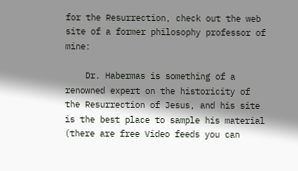for the Resurrection, check out the web site of a former philosophy professor of mine:

    Dr. Habermas is something of a renowned expert on the historicity of the Resurrection of Jesus, and his site is the best place to sample his material (there are free Video feeds you can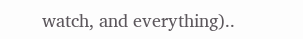watch, and everything)..